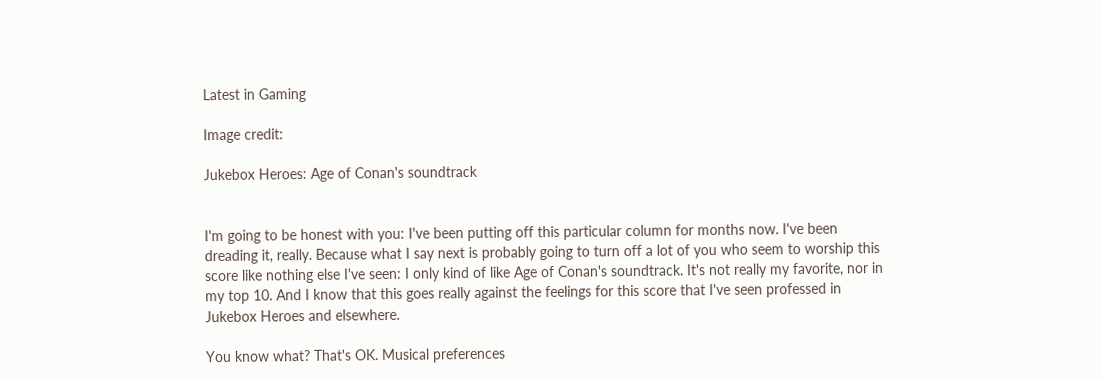Latest in Gaming

Image credit:

Jukebox Heroes: Age of Conan's soundtrack


I'm going to be honest with you: I've been putting off this particular column for months now. I've been dreading it, really. Because what I say next is probably going to turn off a lot of you who seem to worship this score like nothing else I've seen: I only kind of like Age of Conan's soundtrack. It's not really my favorite, nor in my top 10. And I know that this goes really against the feelings for this score that I've seen professed in Jukebox Heroes and elsewhere.

You know what? That's OK. Musical preferences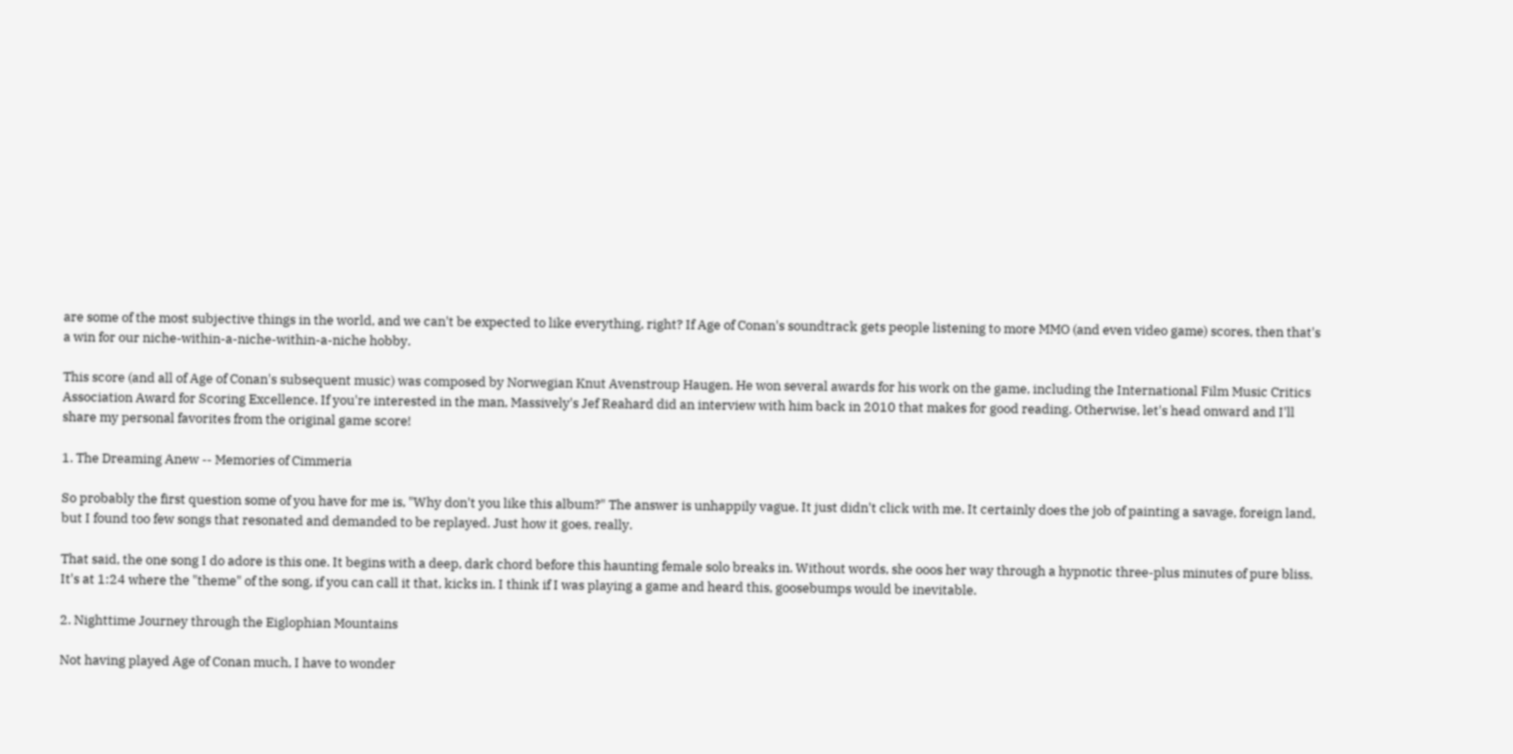are some of the most subjective things in the world, and we can't be expected to like everything, right? If Age of Conan's soundtrack gets people listening to more MMO (and even video game) scores, then that's a win for our niche-within-a-niche-within-a-niche hobby.

This score (and all of Age of Conan's subsequent music) was composed by Norwegian Knut Avenstroup Haugen. He won several awards for his work on the game, including the International Film Music Critics Association Award for Scoring Excellence. If you're interested in the man, Massively's Jef Reahard did an interview with him back in 2010 that makes for good reading. Otherwise, let's head onward and I'll share my personal favorites from the original game score!

1. The Dreaming Anew -- Memories of Cimmeria

So probably the first question some of you have for me is, "Why don't you like this album?" The answer is unhappily vague. It just didn't click with me. It certainly does the job of painting a savage, foreign land, but I found too few songs that resonated and demanded to be replayed. Just how it goes, really.

That said, the one song I do adore is this one. It begins with a deep, dark chord before this haunting female solo breaks in. Without words, she ooos her way through a hypnotic three-plus minutes of pure bliss. It's at 1:24 where the "theme" of the song, if you can call it that, kicks in. I think if I was playing a game and heard this, goosebumps would be inevitable.

2. Nighttime Journey through the Eiglophian Mountains

Not having played Age of Conan much, I have to wonder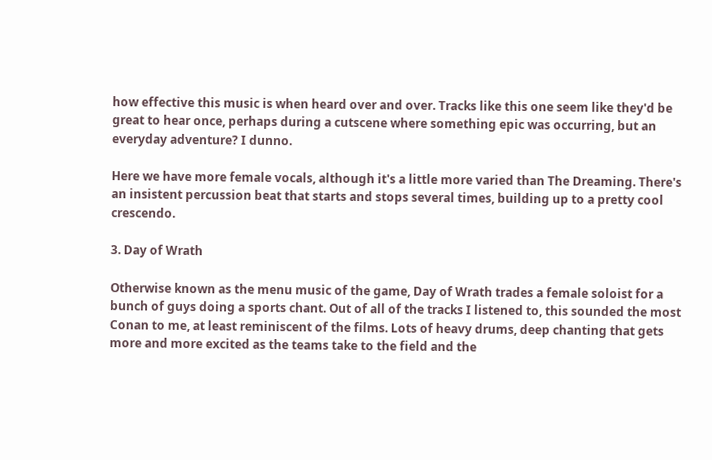how effective this music is when heard over and over. Tracks like this one seem like they'd be great to hear once, perhaps during a cutscene where something epic was occurring, but an everyday adventure? I dunno.

Here we have more female vocals, although it's a little more varied than The Dreaming. There's an insistent percussion beat that starts and stops several times, building up to a pretty cool crescendo.

3. Day of Wrath

Otherwise known as the menu music of the game, Day of Wrath trades a female soloist for a bunch of guys doing a sports chant. Out of all of the tracks I listened to, this sounded the most Conan to me, at least reminiscent of the films. Lots of heavy drums, deep chanting that gets more and more excited as the teams take to the field and the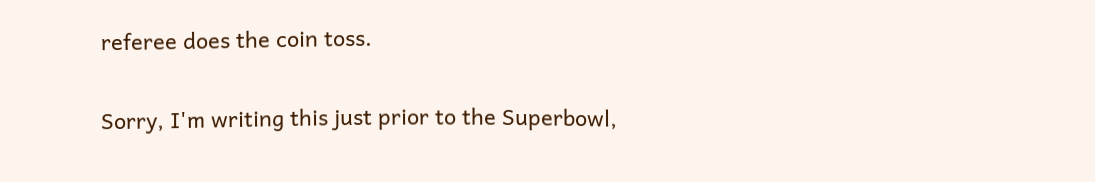referee does the coin toss.

Sorry, I'm writing this just prior to the Superbowl,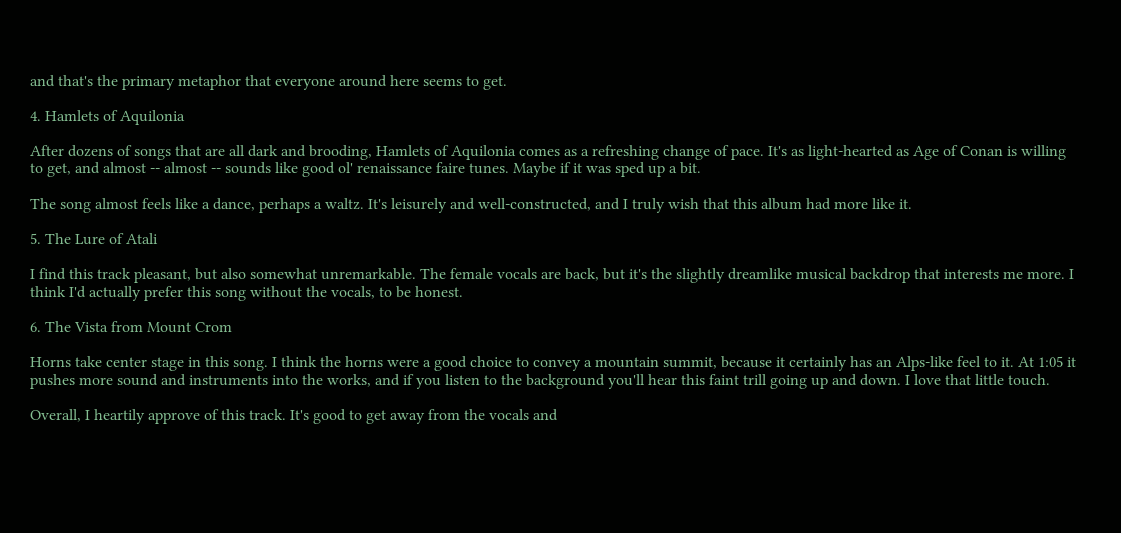and that's the primary metaphor that everyone around here seems to get.

4. Hamlets of Aquilonia

After dozens of songs that are all dark and brooding, Hamlets of Aquilonia comes as a refreshing change of pace. It's as light-hearted as Age of Conan is willing to get, and almost -- almost -- sounds like good ol' renaissance faire tunes. Maybe if it was sped up a bit.

The song almost feels like a dance, perhaps a waltz. It's leisurely and well-constructed, and I truly wish that this album had more like it.

5. The Lure of Atali

I find this track pleasant, but also somewhat unremarkable. The female vocals are back, but it's the slightly dreamlike musical backdrop that interests me more. I think I'd actually prefer this song without the vocals, to be honest.

6. The Vista from Mount Crom

Horns take center stage in this song. I think the horns were a good choice to convey a mountain summit, because it certainly has an Alps-like feel to it. At 1:05 it pushes more sound and instruments into the works, and if you listen to the background you'll hear this faint trill going up and down. I love that little touch.

Overall, I heartily approve of this track. It's good to get away from the vocals and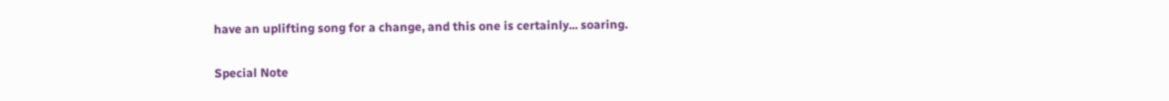have an uplifting song for a change, and this one is certainly... soaring.

Special Note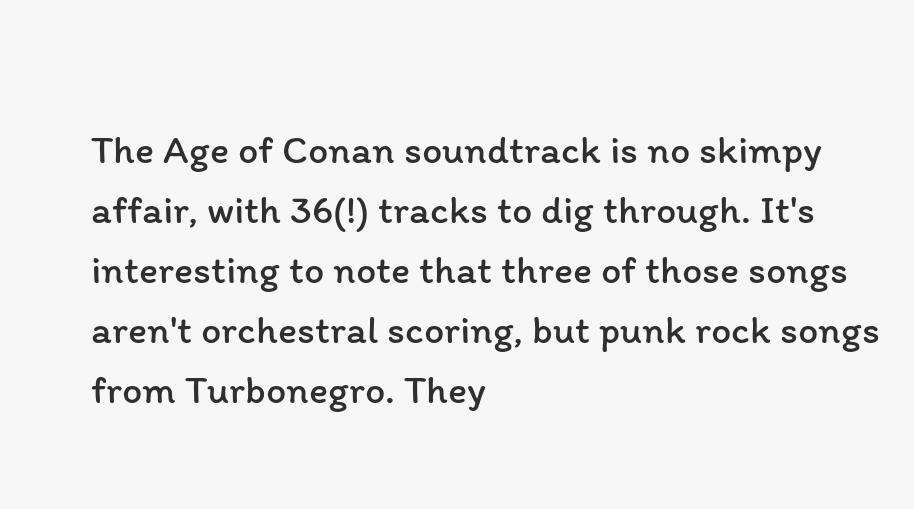The Age of Conan soundtrack is no skimpy affair, with 36(!) tracks to dig through. It's interesting to note that three of those songs aren't orchestral scoring, but punk rock songs from Turbonegro. They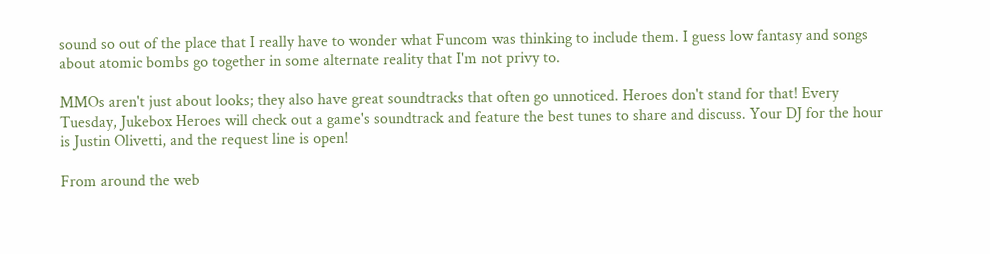sound so out of the place that I really have to wonder what Funcom was thinking to include them. I guess low fantasy and songs about atomic bombs go together in some alternate reality that I'm not privy to.

MMOs aren't just about looks; they also have great soundtracks that often go unnoticed. Heroes don't stand for that! Every Tuesday, Jukebox Heroes will check out a game's soundtrack and feature the best tunes to share and discuss. Your DJ for the hour is Justin Olivetti, and the request line is open!

From around the web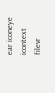ear iconeye icontext filevr